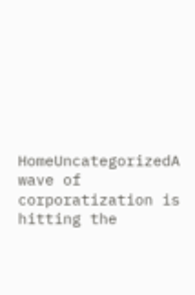HomeUncategorizedA wave of corporatization is hitting the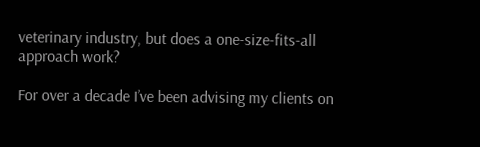veterinary industry, but does a one-size-fits-all approach work?

For over a decade I’ve been advising my clients on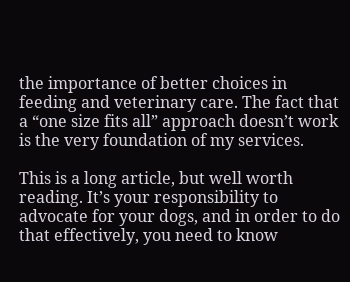the importance of better choices in feeding and veterinary care. The fact that a “one size fits all” approach doesn’t work is the very foundation of my services.

This is a long article, but well worth reading. It’s your responsibility to advocate for your dogs, and in order to do that effectively, you need to know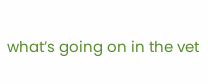what’s going on in the vet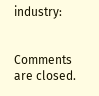industry:


Comments are closed.